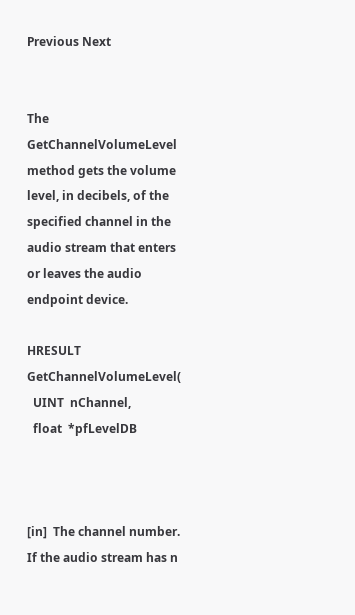Previous Next


The GetChannelVolumeLevel method gets the volume level, in decibels, of the specified channel in the audio stream that enters or leaves the audio endpoint device.

HRESULT GetChannelVolumeLevel(
  UINT  nChannel,
  float  *pfLevelDB



[in]  The channel number. If the audio stream has n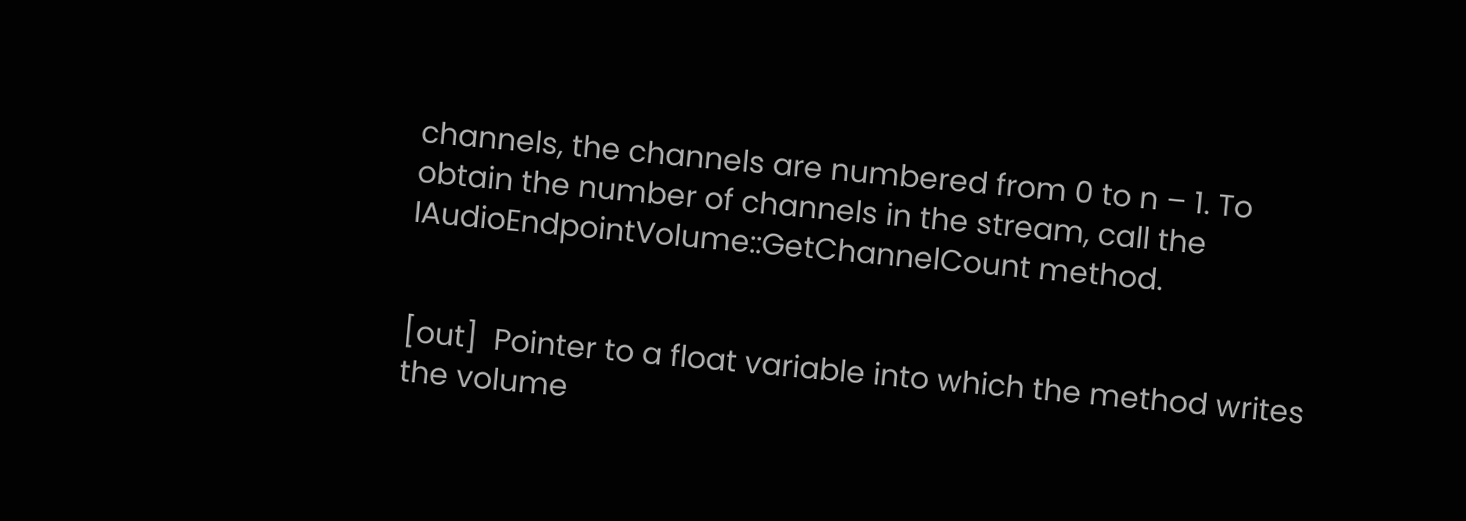channels, the channels are numbered from 0 to n – 1. To obtain the number of channels in the stream, call the IAudioEndpointVolume::GetChannelCount method.


[out]  Pointer to a float variable into which the method writes the volume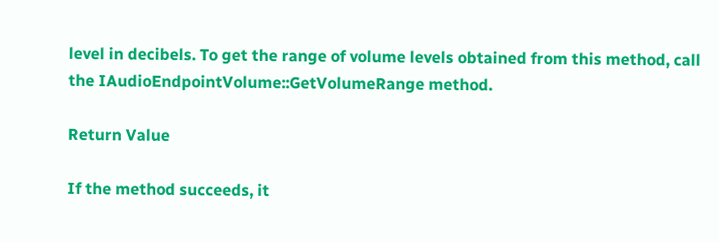level in decibels. To get the range of volume levels obtained from this method, call the IAudioEndpointVolume::GetVolumeRange method.

Return Value

If the method succeeds, it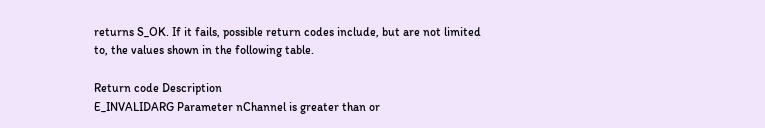returns S_OK. If it fails, possible return codes include, but are not limited to, the values shown in the following table.

Return code Description
E_INVALIDARG Parameter nChannel is greater than or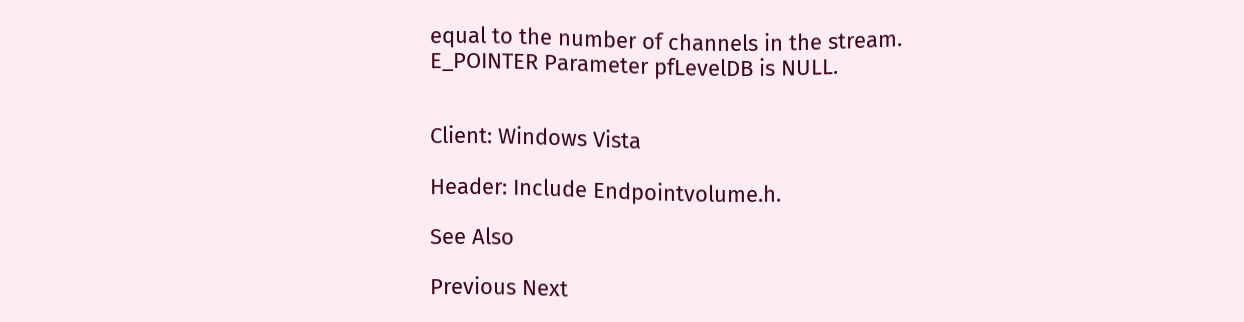equal to the number of channels in the stream.
E_POINTER Parameter pfLevelDB is NULL.


Client: Windows Vista

Header: Include Endpointvolume.h.

See Also

Previous Next